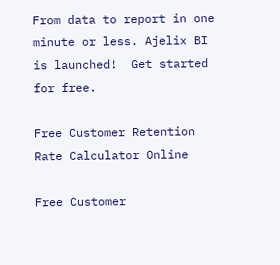From data to report in one minute or less. Ajelix BI is launched!  Get started for free.

Free Customer Retention Rate Calculator Online

Free Customer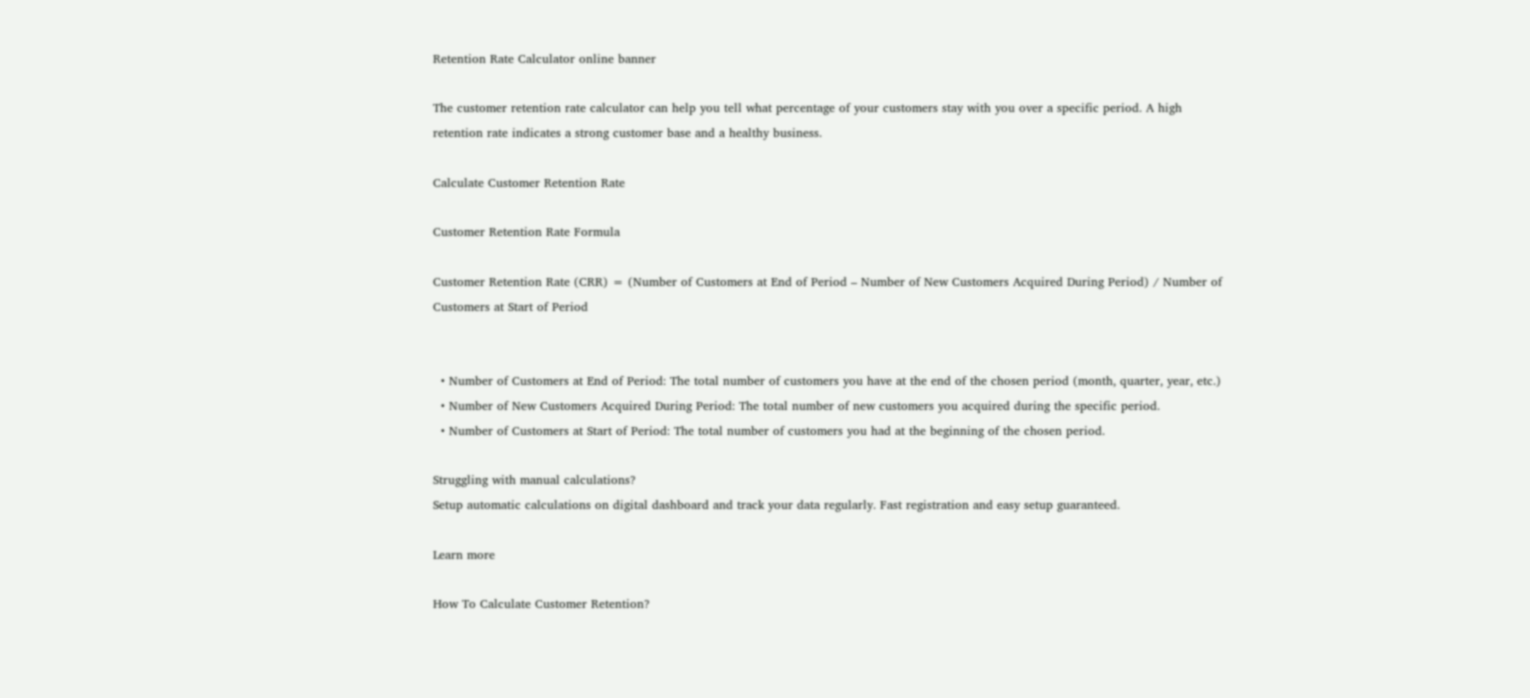Retention Rate Calculator online banner

The customer retention rate calculator can help you tell what percentage of your customers stay with you over a specific period. A high retention rate indicates a strong customer base and a healthy business.

Calculate Customer Retention Rate

Customer Retention Rate Formula

Customer Retention Rate (CRR) = (Number of Customers at End of Period – Number of New Customers Acquired During Period) / Number of Customers at Start of Period


  • Number of Customers at End of Period: The total number of customers you have at the end of the chosen period (month, quarter, year, etc.)
  • Number of New Customers Acquired During Period: The total number of new customers you acquired during the specific period.
  • Number of Customers at Start of Period: The total number of customers you had at the beginning of the chosen period.

Struggling with manual calculations?
Setup automatic calculations on digital dashboard and track your data regularly. Fast registration and easy setup guaranteed.

Learn more

How To Calculate Customer Retention?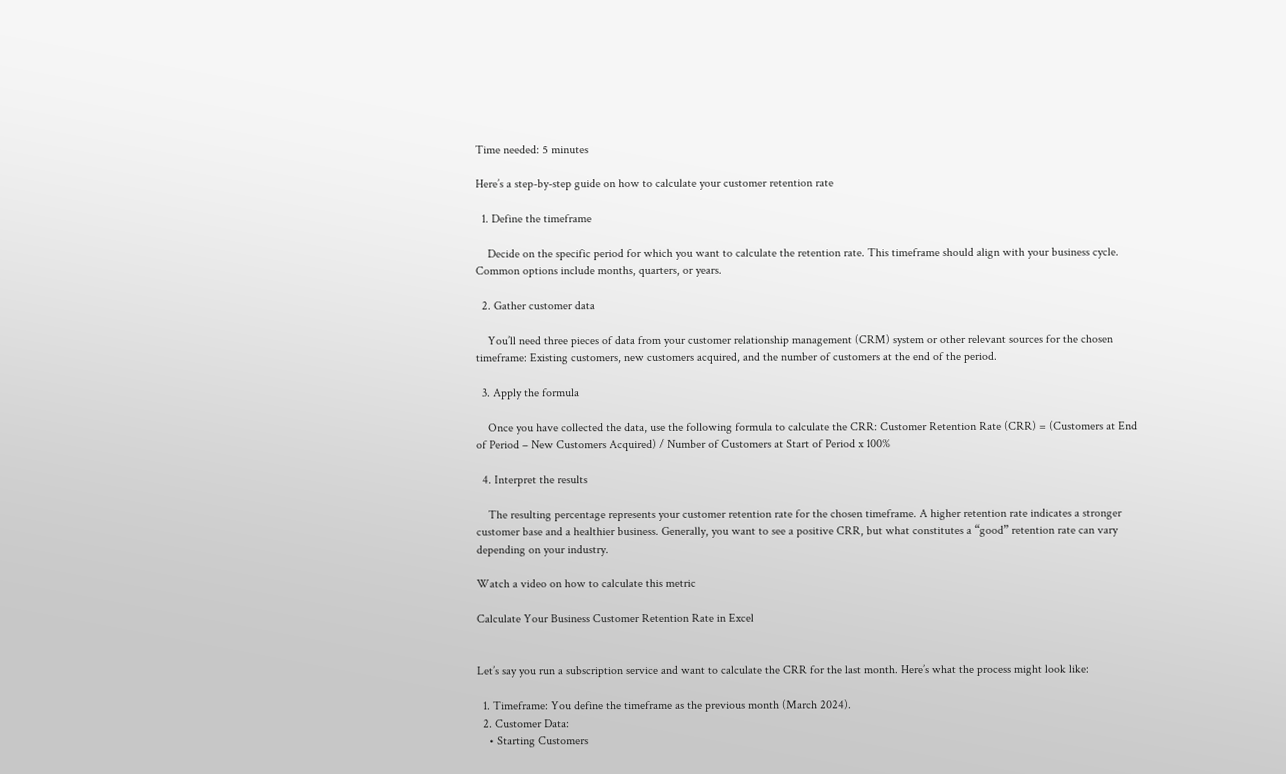Time needed: 5 minutes

Here’s a step-by-step guide on how to calculate your customer retention rate

  1. Define the timeframe

    Decide on the specific period for which you want to calculate the retention rate. This timeframe should align with your business cycle. Common options include months, quarters, or years.

  2. Gather customer data

    You’ll need three pieces of data from your customer relationship management (CRM) system or other relevant sources for the chosen timeframe: Existing customers, new customers acquired, and the number of customers at the end of the period.

  3. Apply the formula

    Once you have collected the data, use the following formula to calculate the CRR: Customer Retention Rate (CRR) = (Customers at End of Period – New Customers Acquired) / Number of Customers at Start of Period x 100%

  4. Interpret the results

    The resulting percentage represents your customer retention rate for the chosen timeframe. A higher retention rate indicates a stronger customer base and a healthier business. Generally, you want to see a positive CRR, but what constitutes a “good” retention rate can vary depending on your industry.

Watch a video on how to calculate this metric

Calculate Your Business Customer Retention Rate in Excel


Let’s say you run a subscription service and want to calculate the CRR for the last month. Here’s what the process might look like:

  1. Timeframe: You define the timeframe as the previous month (March 2024).
  2. Customer Data:
    • Starting Customers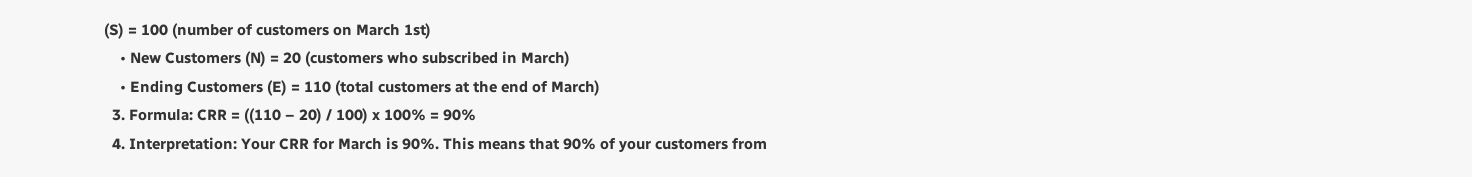(S) = 100 (number of customers on March 1st)
    • New Customers (N) = 20 (customers who subscribed in March)
    • Ending Customers (E) = 110 (total customers at the end of March)
  3. Formula: CRR = ((110 – 20) / 100) x 100% = 90%
  4. Interpretation: Your CRR for March is 90%. This means that 90% of your customers from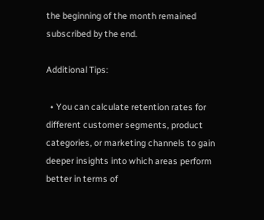the beginning of the month remained subscribed by the end.

Additional Tips:

  • You can calculate retention rates for different customer segments, product categories, or marketing channels to gain deeper insights into which areas perform better in terms of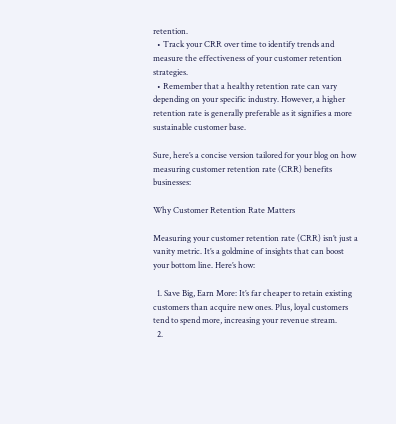retention.
  • Track your CRR over time to identify trends and measure the effectiveness of your customer retention strategies.
  • Remember that a healthy retention rate can vary depending on your specific industry. However, a higher retention rate is generally preferable as it signifies a more sustainable customer base.

Sure, here’s a concise version tailored for your blog on how measuring customer retention rate (CRR) benefits businesses:

Why Customer Retention Rate Matters

Measuring your customer retention rate (CRR) isn’t just a vanity metric. It’s a goldmine of insights that can boost your bottom line. Here’s how:

  1. Save Big, Earn More: It’s far cheaper to retain existing customers than acquire new ones. Plus, loyal customers tend to spend more, increasing your revenue stream.
  2.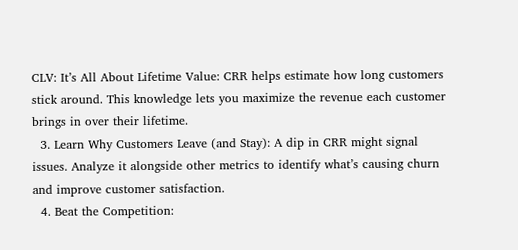CLV: It’s All About Lifetime Value: CRR helps estimate how long customers stick around. This knowledge lets you maximize the revenue each customer brings in over their lifetime.
  3. Learn Why Customers Leave (and Stay): A dip in CRR might signal issues. Analyze it alongside other metrics to identify what’s causing churn and improve customer satisfaction.
  4. Beat the Competition: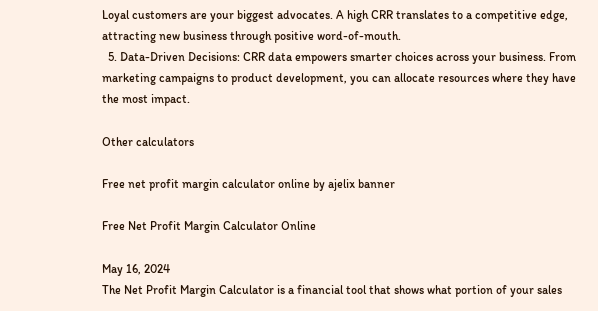Loyal customers are your biggest advocates. A high CRR translates to a competitive edge, attracting new business through positive word-of-mouth.
  5. Data-Driven Decisions: CRR data empowers smarter choices across your business. From marketing campaigns to product development, you can allocate resources where they have the most impact.

Other calculators

Free net profit margin calculator online by ajelix banner

Free Net Profit Margin Calculator Online

May 16, 2024
The Net Profit Margin Calculator is a financial tool that shows what portion of your sales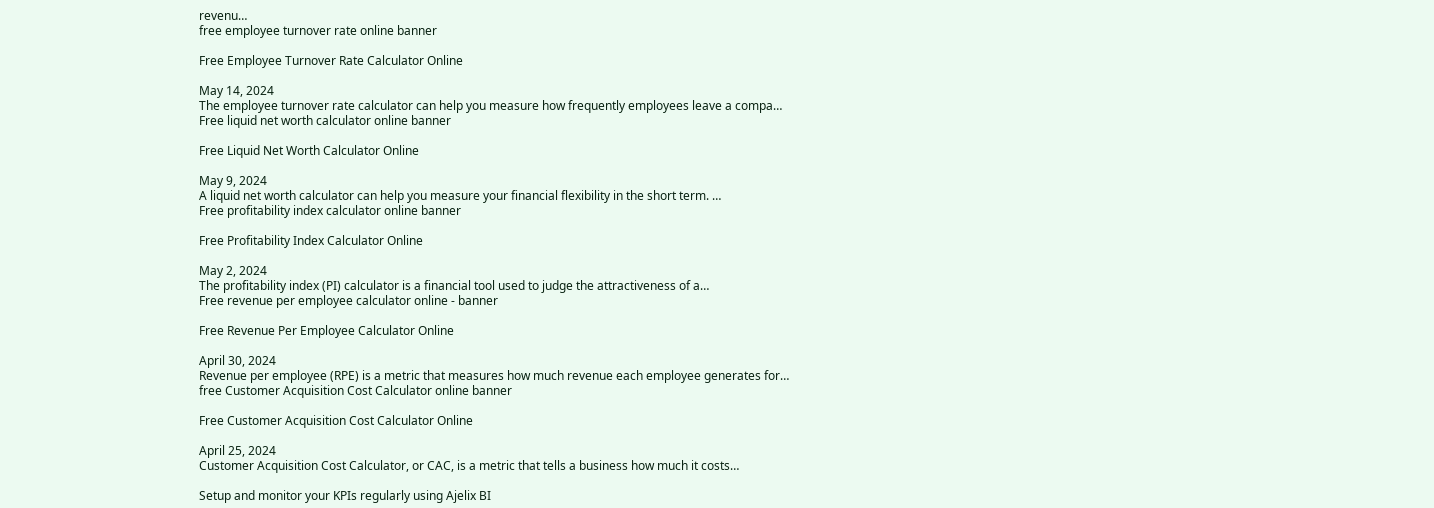revenu…
free employee turnover rate online banner

Free Employee Turnover Rate Calculator Online

May 14, 2024
The employee turnover rate calculator can help you measure how frequently employees leave a compa…
Free liquid net worth calculator online banner

Free Liquid Net Worth Calculator Online

May 9, 2024
A liquid net worth calculator can help you measure your financial flexibility in the short term. …
Free profitability index calculator online banner

Free Profitability Index Calculator Online

May 2, 2024
The profitability index (PI) calculator is a financial tool used to judge the attractiveness of a…
Free revenue per employee calculator online - banner

Free Revenue Per Employee Calculator Online

April 30, 2024
Revenue per employee (RPE) is a metric that measures how much revenue each employee generates for…
free Customer Acquisition Cost Calculator online banner

Free Customer Acquisition Cost Calculator Online

April 25, 2024
Customer Acquisition Cost Calculator, or CAC, is a metric that tells a business how much it costs…

Setup and monitor your KPIs regularly using Ajelix BI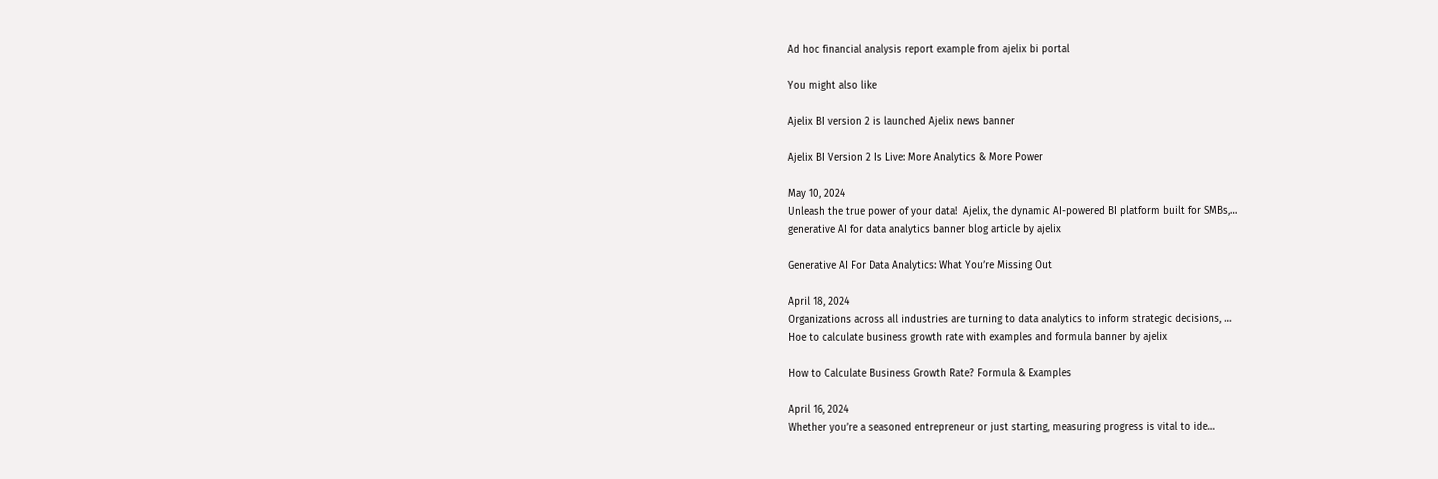Ad hoc financial analysis report example from ajelix bi portal

You might also like

Ajelix BI version 2 is launched Ajelix news banner

Ajelix BI Version 2 Is Live: More Analytics & More Power

May 10, 2024
Unleash the true power of your data!  Ajelix, the dynamic AI-powered BI platform built for SMBs,…
generative AI for data analytics banner blog article by ajelix

Generative AI For Data Analytics: What You’re Missing Out

April 18, 2024
Organizations across all industries are turning to data analytics to inform strategic decisions, …
Hoe to calculate business growth rate with examples and formula banner by ajelix

How to Calculate Business Growth Rate? Formula & Examples

April 16, 2024
Whether you’re a seasoned entrepreneur or just starting, measuring progress is vital to ide…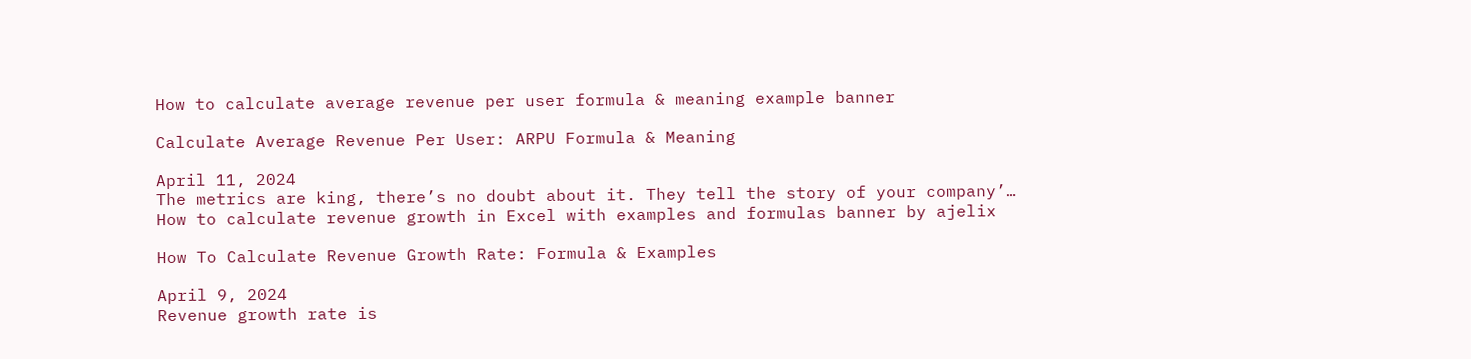How to calculate average revenue per user formula & meaning example banner

Calculate Average Revenue Per User: ARPU Formula & Meaning

April 11, 2024
The metrics are king, there’s no doubt about it. They tell the story of your company’…
How to calculate revenue growth in Excel with examples and formulas banner by ajelix

How To Calculate Revenue Growth Rate: Formula & Examples

April 9, 2024
Revenue growth rate is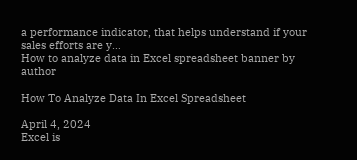a performance indicator, that helps understand if your sales efforts are y…
How to analyze data in Excel spreadsheet banner by author

How To Analyze Data In Excel Spreadsheet

April 4, 2024
Excel is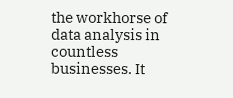the workhorse of data analysis in countless businesses. It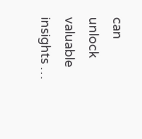can unlock valuable insights …